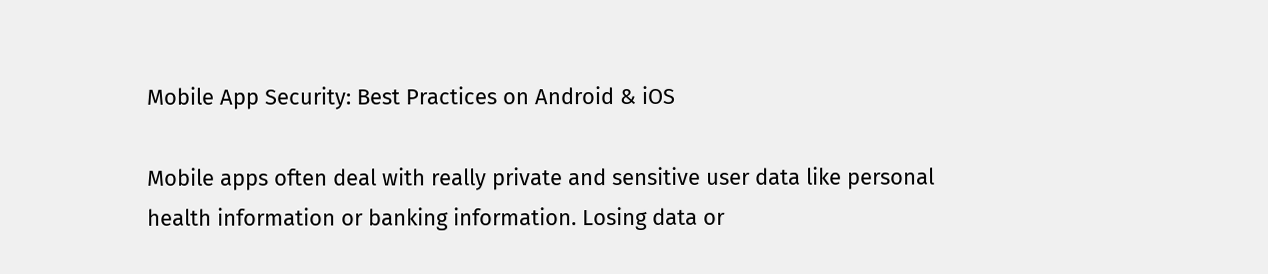Mobile App Security: Best Practices on Android & iOS

Mobile apps often deal with really private and sensitive user data like personal health information or banking information. Losing data or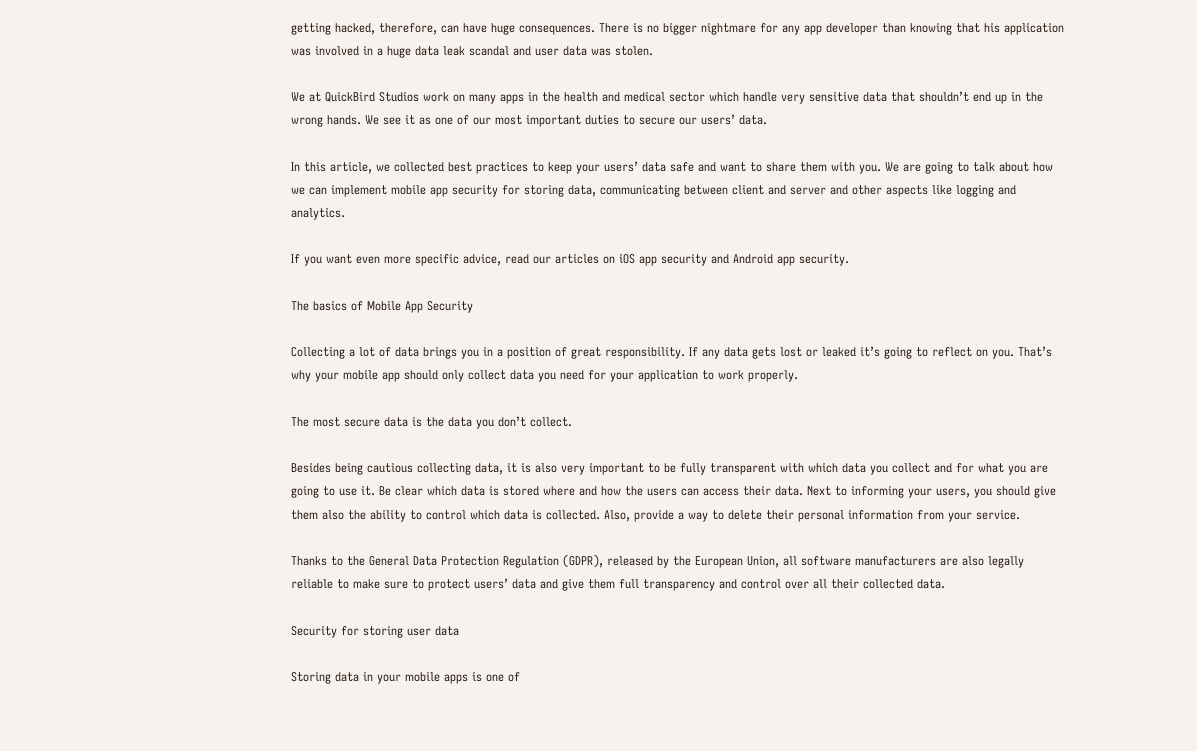getting hacked, therefore, can have huge consequences. There is no bigger nightmare for any app developer than knowing that his application was involved in a huge data leak scandal and user data was stolen.

We at QuickBird Studios work on many apps in the health and medical sector which handle very sensitive data that shouldn’t end up in the wrong hands. We see it as one of our most important duties to secure our users’ data.

In this article, we collected best practices to keep your users’ data safe and want to share them with you. We are going to talk about how we can implement mobile app security for storing data, communicating between client and server and other aspects like logging and analytics.

If you want even more specific advice, read our articles on iOS app security and Android app security.

The basics of Mobile App Security

Collecting a lot of data brings you in a position of great responsibility. If any data gets lost or leaked it’s going to reflect on you. That’s why your mobile app should only collect data you need for your application to work properly.

The most secure data is the data you don’t collect.

Besides being cautious collecting data, it is also very important to be fully transparent with which data you collect and for what you are going to use it. Be clear which data is stored where and how the users can access their data. Next to informing your users, you should give them also the ability to control which data is collected. Also, provide a way to delete their personal information from your service.

Thanks to the General Data Protection Regulation (GDPR), released by the European Union, all software manufacturers are also legally reliable to make sure to protect users’ data and give them full transparency and control over all their collected data.

Security for storing user data

Storing data in your mobile apps is one of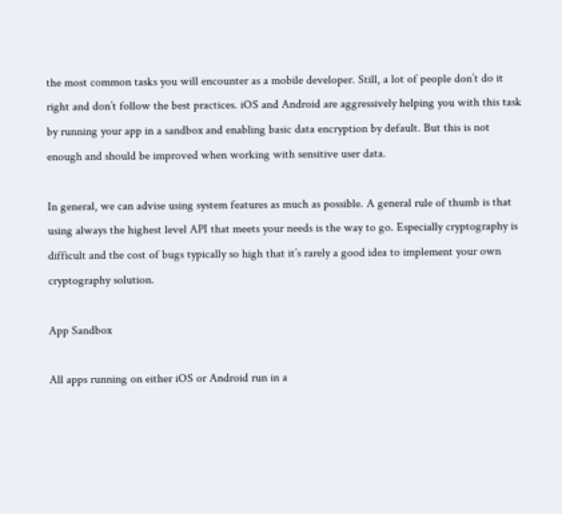the most common tasks you will encounter as a mobile developer. Still, a lot of people don’t do it right and don’t follow the best practices. iOS and Android are aggressively helping you with this task by running your app in a sandbox and enabling basic data encryption by default. But this is not enough and should be improved when working with sensitive user data.

In general, we can advise using system features as much as possible. A general rule of thumb is that using always the highest level API that meets your needs is the way to go. Especially cryptography is difficult and the cost of bugs typically so high that it’s rarely a good idea to implement your own cryptography solution.

App Sandbox

All apps running on either iOS or Android run in a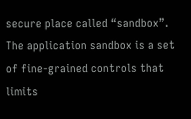secure place called “sandbox”. The application sandbox is a set of fine-grained controls that limits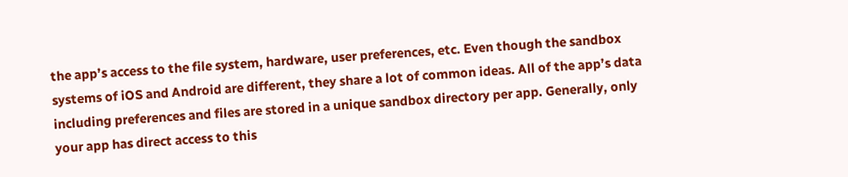the app’s access to the file system, hardware, user preferences, etc. Even though the sandbox systems of iOS and Android are different, they share a lot of common ideas. All of the app’s data including preferences and files are stored in a unique sandbox directory per app. Generally, only your app has direct access to this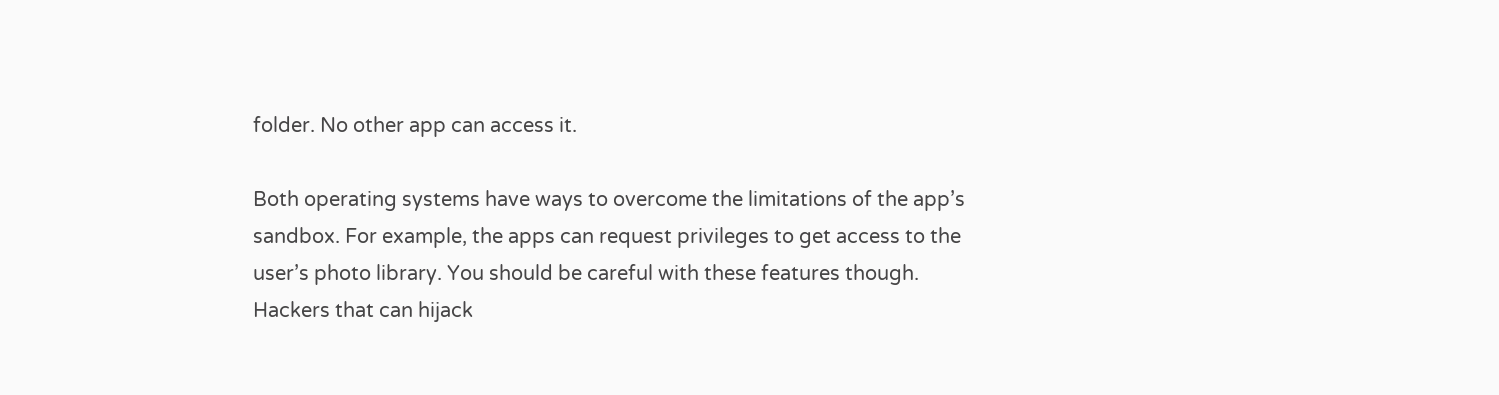folder. No other app can access it.

Both operating systems have ways to overcome the limitations of the app’s sandbox. For example, the apps can request privileges to get access to the user’s photo library. You should be careful with these features though. Hackers that can hijack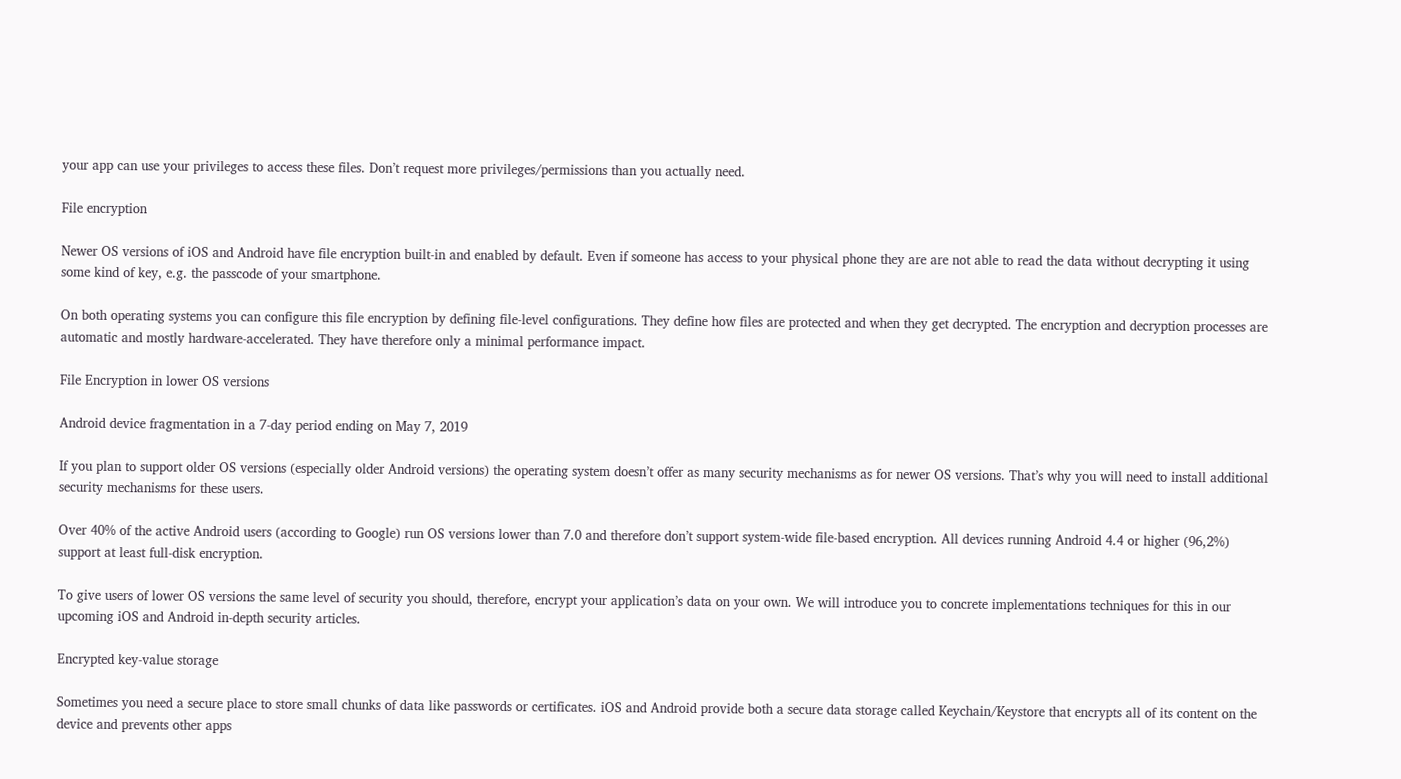your app can use your privileges to access these files. Don’t request more privileges/permissions than you actually need.

File encryption

Newer OS versions of iOS and Android have file encryption built-in and enabled by default. Even if someone has access to your physical phone they are are not able to read the data without decrypting it using some kind of key, e.g. the passcode of your smartphone.

On both operating systems you can configure this file encryption by defining file-level configurations. They define how files are protected and when they get decrypted. The encryption and decryption processes are automatic and mostly hardware-accelerated. They have therefore only a minimal performance impact.

File Encryption in lower OS versions

Android device fragmentation in a 7-day period ending on May 7, 2019

If you plan to support older OS versions (especially older Android versions) the operating system doesn’t offer as many security mechanisms as for newer OS versions. That’s why you will need to install additional security mechanisms for these users.

Over 40% of the active Android users (according to Google) run OS versions lower than 7.0 and therefore don’t support system-wide file-based encryption. All devices running Android 4.4 or higher (96,2%) support at least full-disk encryption.

To give users of lower OS versions the same level of security you should, therefore, encrypt your application’s data on your own. We will introduce you to concrete implementations techniques for this in our upcoming iOS and Android in-depth security articles.

Encrypted key-value storage

Sometimes you need a secure place to store small chunks of data like passwords or certificates. iOS and Android provide both a secure data storage called Keychain/Keystore that encrypts all of its content on the device and prevents other apps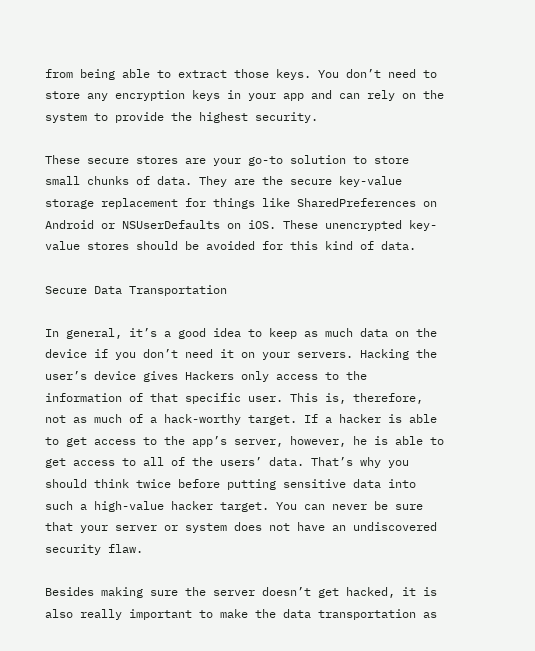from being able to extract those keys. You don’t need to store any encryption keys in your app and can rely on the system to provide the highest security.

These secure stores are your go-to solution to store small chunks of data. They are the secure key-value storage replacement for things like SharedPreferences on Android or NSUserDefaults on iOS. These unencrypted key-value stores should be avoided for this kind of data.

Secure Data Transportation

In general, it’s a good idea to keep as much data on the device if you don’t need it on your servers. Hacking the user’s device gives Hackers only access to the information of that specific user. This is, therefore, not as much of a hack-worthy target. If a hacker is able to get access to the app’s server, however, he is able to get access to all of the users’ data. That’s why you should think twice before putting sensitive data into such a high-value hacker target. You can never be sure that your server or system does not have an undiscovered security flaw.

Besides making sure the server doesn’t get hacked, it is also really important to make the data transportation as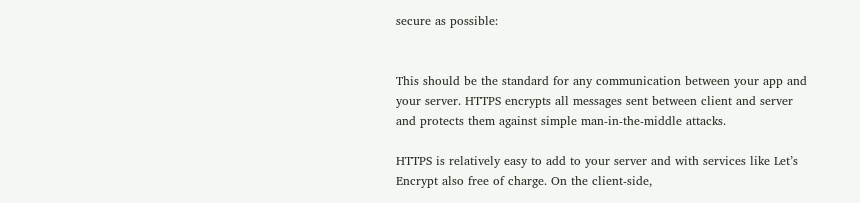secure as possible:


This should be the standard for any communication between your app and your server. HTTPS encrypts all messages sent between client and server and protects them against simple man-in-the-middle attacks.

HTTPS is relatively easy to add to your server and with services like Let’s Encrypt also free of charge. On the client-side,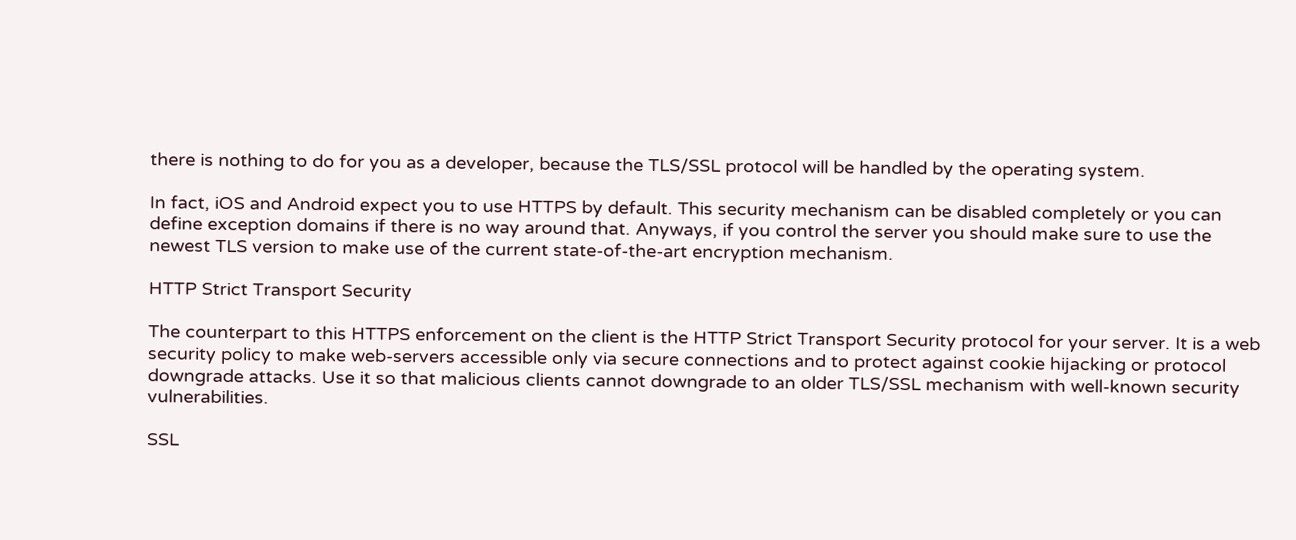there is nothing to do for you as a developer, because the TLS/SSL protocol will be handled by the operating system.

In fact, iOS and Android expect you to use HTTPS by default. This security mechanism can be disabled completely or you can define exception domains if there is no way around that. Anyways, if you control the server you should make sure to use the newest TLS version to make use of the current state-of-the-art encryption mechanism.

HTTP Strict Transport Security

The counterpart to this HTTPS enforcement on the client is the HTTP Strict Transport Security protocol for your server. It is a web security policy to make web-servers accessible only via secure connections and to protect against cookie hijacking or protocol downgrade attacks. Use it so that malicious clients cannot downgrade to an older TLS/SSL mechanism with well-known security vulnerabilities.

SSL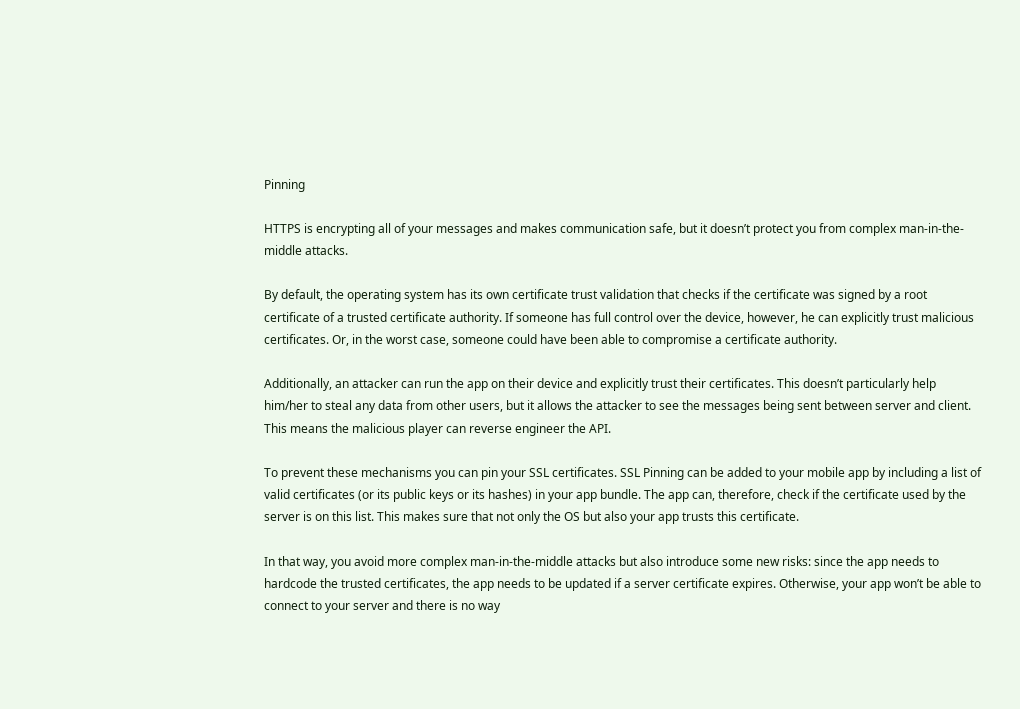Pinning

HTTPS is encrypting all of your messages and makes communication safe, but it doesn’t protect you from complex man-in-the-middle attacks.

By default, the operating system has its own certificate trust validation that checks if the certificate was signed by a root certificate of a trusted certificate authority. If someone has full control over the device, however, he can explicitly trust malicious certificates. Or, in the worst case, someone could have been able to compromise a certificate authority.

Additionally, an attacker can run the app on their device and explicitly trust their certificates. This doesn’t particularly help him/her to steal any data from other users, but it allows the attacker to see the messages being sent between server and client. This means the malicious player can reverse engineer the API.

To prevent these mechanisms you can pin your SSL certificates. SSL Pinning can be added to your mobile app by including a list of valid certificates (or its public keys or its hashes) in your app bundle. The app can, therefore, check if the certificate used by the server is on this list. This makes sure that not only the OS but also your app trusts this certificate.

In that way, you avoid more complex man-in-the-middle attacks but also introduce some new risks: since the app needs to hardcode the trusted certificates, the app needs to be updated if a server certificate expires. Otherwise, your app won’t be able to connect to your server and there is no way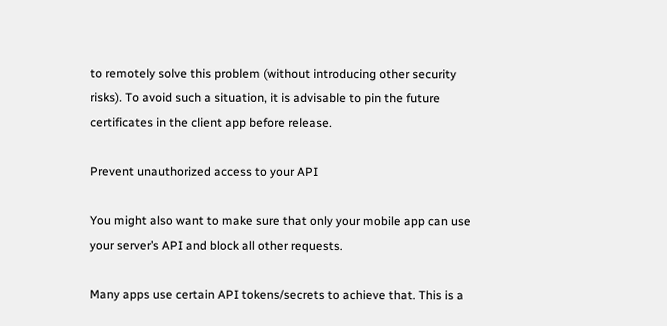to remotely solve this problem (without introducing other security risks). To avoid such a situation, it is advisable to pin the future certificates in the client app before release.

Prevent unauthorized access to your API

You might also want to make sure that only your mobile app can use your server’s API and block all other requests.

Many apps use certain API tokens/secrets to achieve that. This is a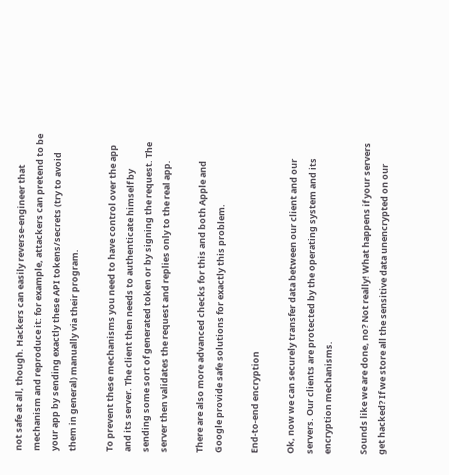not safe at all, though. Hackers can easily reverse-engineer that mechanism and reproduce it: for example, attackers can pretend to be your app by sending exactly these API tokens/secrets (try to avoid them in general) manually via their program.

To prevent these mechanisms you need to have control over the app and its server. The client then needs to authenticate himself by sending some sort of generated token or by signing the request. The server then validates the request and replies only to the real app.

There are also more advanced checks for this and both Apple and Google provide safe solutions for exactly this problem.

End-to-end encryption

Ok, now we can securely transfer data between our client and our servers. Our clients are protected by the operating system and its encryption mechanisms.

Sounds like we are done, no? Not really! What happens if your servers get hacked? If we store all the sensitive data unencrypted on our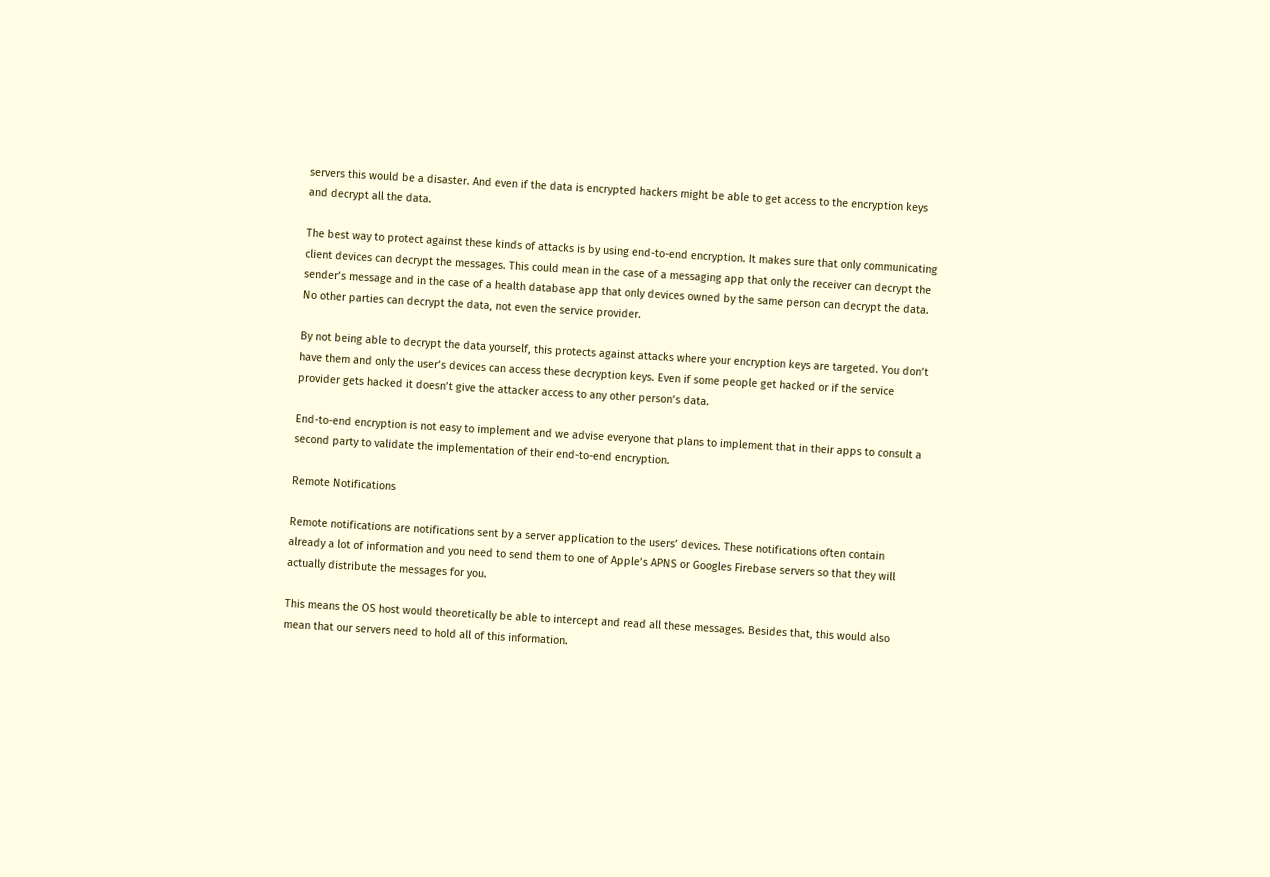servers this would be a disaster. And even if the data is encrypted hackers might be able to get access to the encryption keys and decrypt all the data.

The best way to protect against these kinds of attacks is by using end-to-end encryption. It makes sure that only communicating client devices can decrypt the messages. This could mean in the case of a messaging app that only the receiver can decrypt the sender’s message and in the case of a health database app that only devices owned by the same person can decrypt the data. No other parties can decrypt the data, not even the service provider.

By not being able to decrypt the data yourself, this protects against attacks where your encryption keys are targeted. You don’t have them and only the user’s devices can access these decryption keys. Even if some people get hacked or if the service provider gets hacked it doesn’t give the attacker access to any other person’s data.

End-to-end encryption is not easy to implement and we advise everyone that plans to implement that in their apps to consult a second party to validate the implementation of their end-to-end encryption.

Remote Notifications

Remote notifications are notifications sent by a server application to the users’ devices. These notifications often contain already a lot of information and you need to send them to one of Apple’s APNS or Googles Firebase servers so that they will actually distribute the messages for you.

This means the OS host would theoretically be able to intercept and read all these messages. Besides that, this would also mean that our servers need to hold all of this information.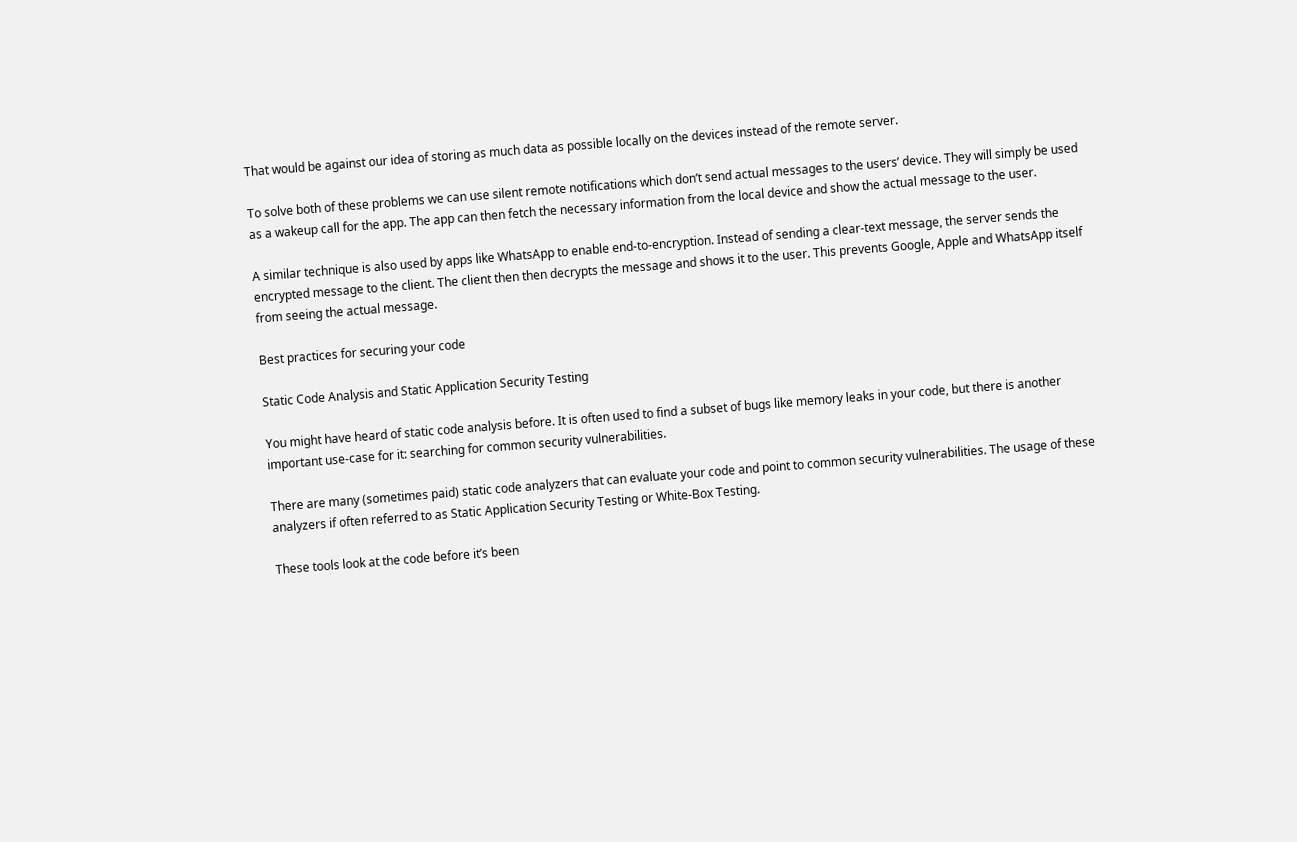That would be against our idea of storing as much data as possible locally on the devices instead of the remote server.

To solve both of these problems we can use silent remote notifications which don’t send actual messages to the users’ device. They will simply be used as a wakeup call for the app. The app can then fetch the necessary information from the local device and show the actual message to the user.

A similar technique is also used by apps like WhatsApp to enable end-to-encryption. Instead of sending a clear-text message, the server sends the encrypted message to the client. The client then then decrypts the message and shows it to the user. This prevents Google, Apple and WhatsApp itself  from seeing the actual message.

Best practices for securing your code

Static Code Analysis and Static Application Security Testing

You might have heard of static code analysis before. It is often used to find a subset of bugs like memory leaks in your code, but there is another important use-case for it: searching for common security vulnerabilities.

There are many (sometimes paid) static code analyzers that can evaluate your code and point to common security vulnerabilities. The usage of these analyzers if often referred to as Static Application Security Testing or White-Box Testing.

These tools look at the code before it’s been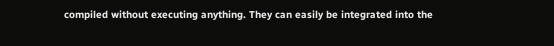compiled without executing anything. They can easily be integrated into the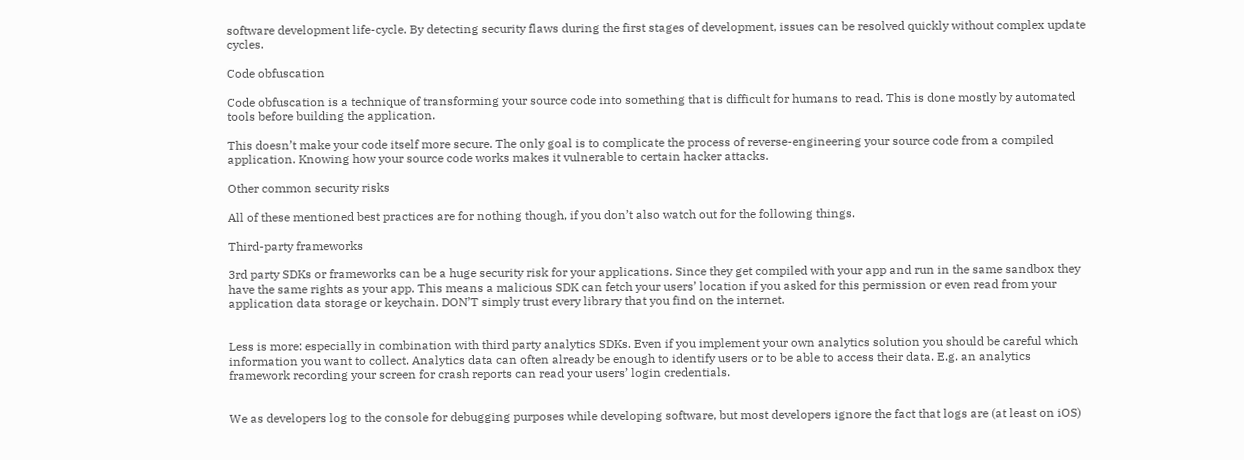software development life-cycle. By detecting security flaws during the first stages of development, issues can be resolved quickly without complex update cycles.

Code obfuscation

Code obfuscation is a technique of transforming your source code into something that is difficult for humans to read. This is done mostly by automated tools before building the application.

This doesn’t make your code itself more secure. The only goal is to complicate the process of reverse-engineering your source code from a compiled application. Knowing how your source code works makes it vulnerable to certain hacker attacks.

Other common security risks

All of these mentioned best practices are for nothing though, if you don’t also watch out for the following things.

Third-party frameworks

3rd party SDKs or frameworks can be a huge security risk for your applications. Since they get compiled with your app and run in the same sandbox they have the same rights as your app. This means a malicious SDK can fetch your users’ location if you asked for this permission or even read from your application data storage or keychain. DON’T simply trust every library that you find on the internet.


Less is more: especially in combination with third party analytics SDKs. Even if you implement your own analytics solution you should be careful which information you want to collect. Analytics data can often already be enough to identify users or to be able to access their data. E.g. an analytics framework recording your screen for crash reports can read your users’ login credentials.


We as developers log to the console for debugging purposes while developing software, but most developers ignore the fact that logs are (at least on iOS)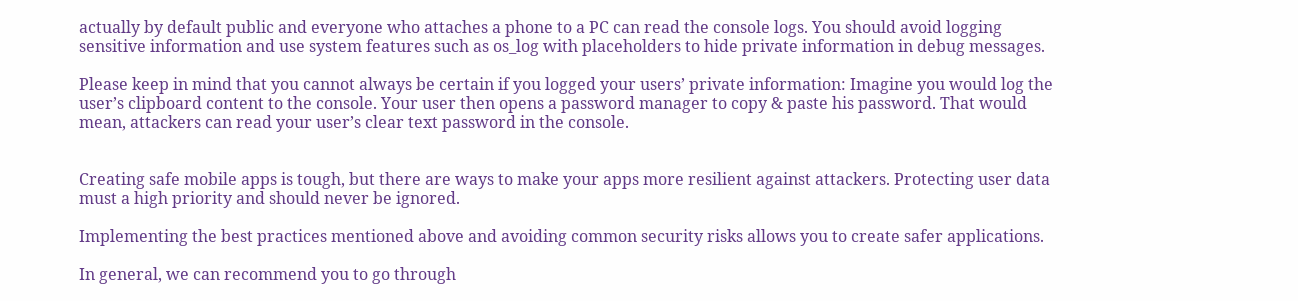actually by default public and everyone who attaches a phone to a PC can read the console logs. You should avoid logging sensitive information and use system features such as os_log with placeholders to hide private information in debug messages.

Please keep in mind that you cannot always be certain if you logged your users’ private information: Imagine you would log the user’s clipboard content to the console. Your user then opens a password manager to copy & paste his password. That would mean, attackers can read your user’s clear text password in the console.


Creating safe mobile apps is tough, but there are ways to make your apps more resilient against attackers. Protecting user data must a high priority and should never be ignored.

Implementing the best practices mentioned above and avoiding common security risks allows you to create safer applications.

In general, we can recommend you to go through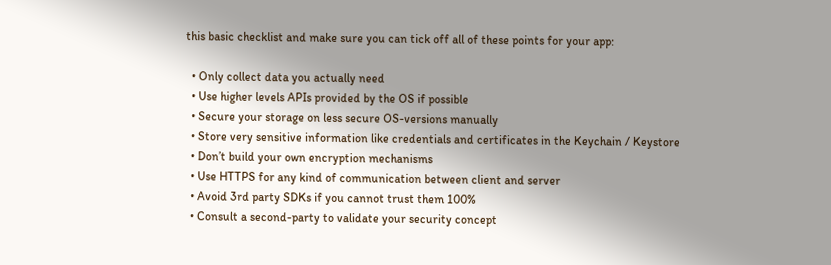this basic checklist and make sure you can tick off all of these points for your app:

  • Only collect data you actually need
  • Use higher levels APIs provided by the OS if possible
  • Secure your storage on less secure OS-versions manually
  • Store very sensitive information like credentials and certificates in the Keychain / Keystore
  • Don’t build your own encryption mechanisms
  • Use HTTPS for any kind of communication between client and server
  • Avoid 3rd party SDKs if you cannot trust them 100%
  • Consult a second-party to validate your security concept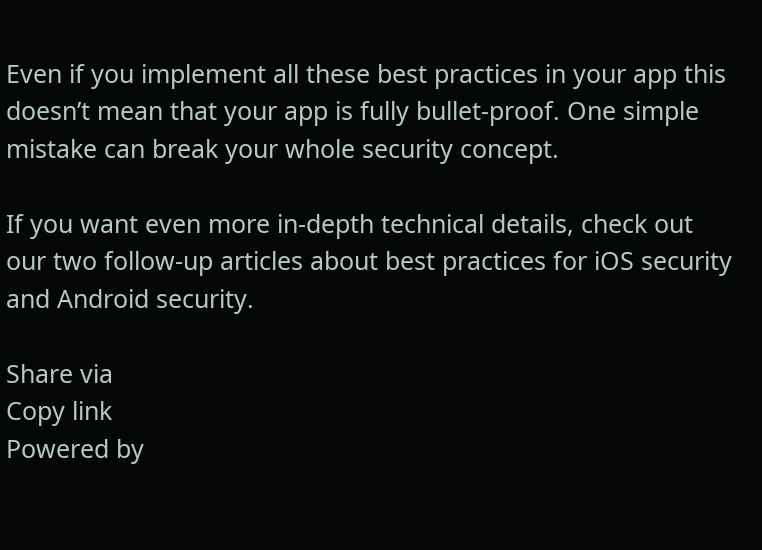Even if you implement all these best practices in your app this doesn’t mean that your app is fully bullet-proof. One simple mistake can break your whole security concept.

If you want even more in-depth technical details, check out our two follow-up articles about best practices for iOS security and Android security.

Share via
Copy link
Powered by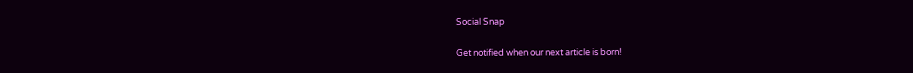Social Snap

Get notified when our next article is born!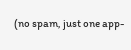(no spam, just one app-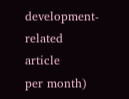development-related article
per month)